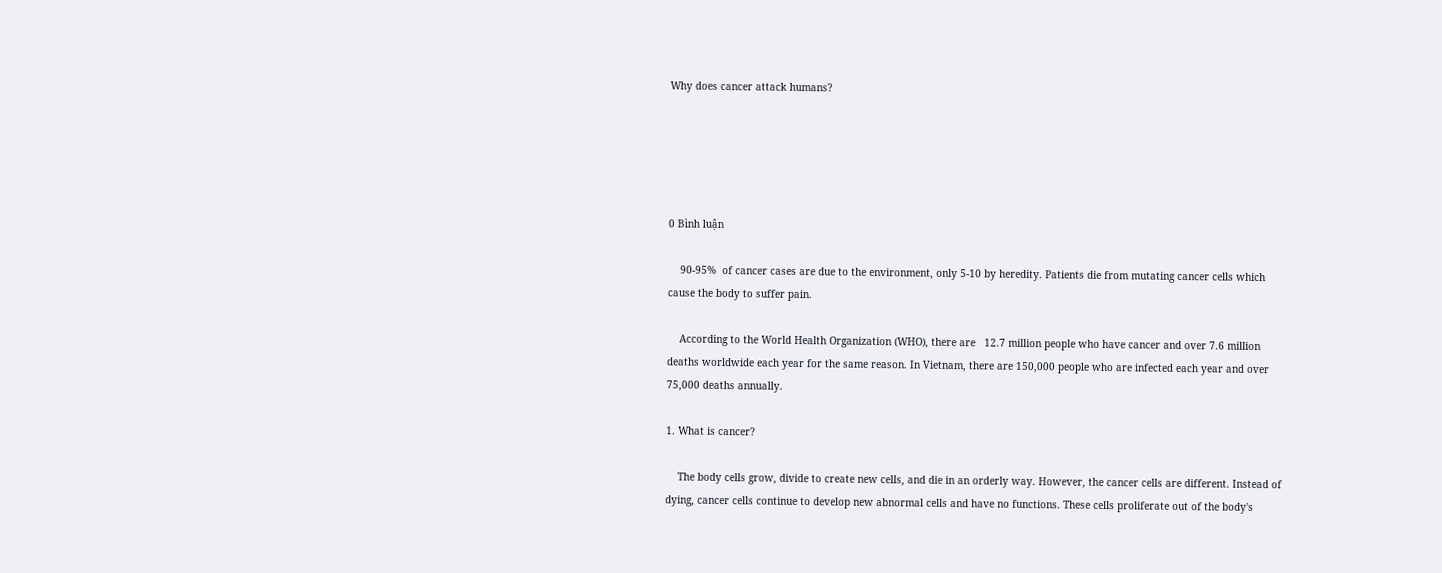Why does cancer attack humans?





0 Bình luận

    90-95%  of cancer cases are due to the environment, only 5-10 by heredity. Patients die from mutating cancer cells which cause the body to suffer pain.

    According to the World Health Organization (WHO), there are   12.7 million people who have cancer and over 7.6 million deaths worldwide each year for the same reason. In Vietnam, there are 150,000 people who are infected each year and over 75,000 deaths annually.

1. What is cancer?

    The body cells grow, divide to create new cells, and die in an orderly way. However, the cancer cells are different. Instead of dying, cancer cells continue to develop new abnormal cells and have no functions. These cells proliferate out of the body's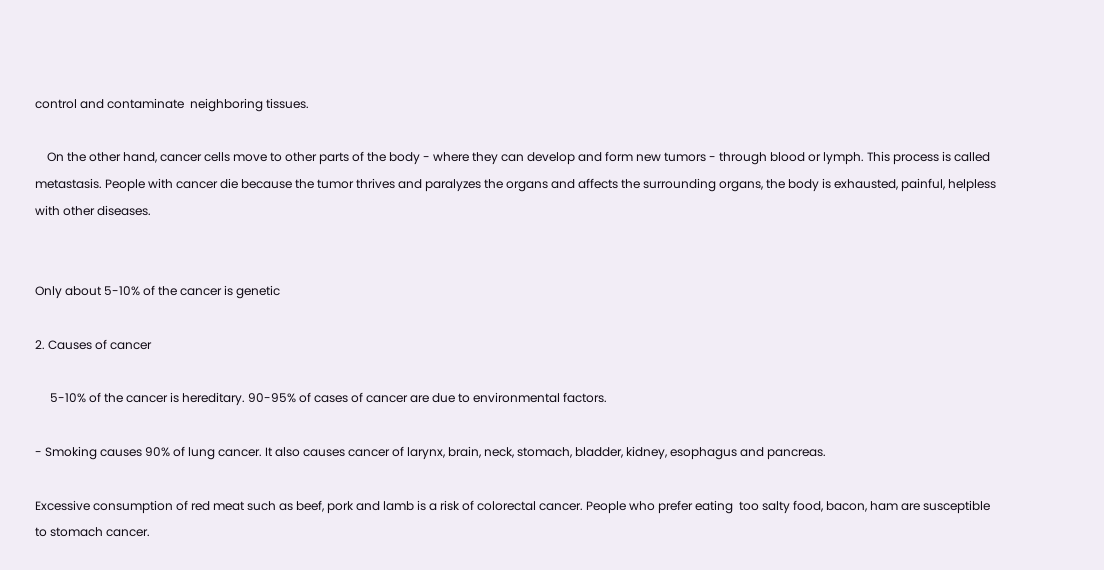control and contaminate  neighboring tissues.

    On the other hand, cancer cells move to other parts of the body - where they can develop and form new tumors - through blood or lymph. This process is called metastasis. People with cancer die because the tumor thrives and paralyzes the organs and affects the surrounding organs, the body is exhausted, painful, helpless with other diseases.


Only about 5-10% of the cancer is genetic

2. Causes of cancer

     5-10% of the cancer is hereditary. 90-95% of cases of cancer are due to environmental factors.

- Smoking causes 90% of lung cancer. It also causes cancer of larynx, brain, neck, stomach, bladder, kidney, esophagus and pancreas.

Excessive consumption of red meat such as beef, pork and lamb is a risk of colorectal cancer. People who prefer eating  too salty food, bacon, ham are susceptible to stomach cancer.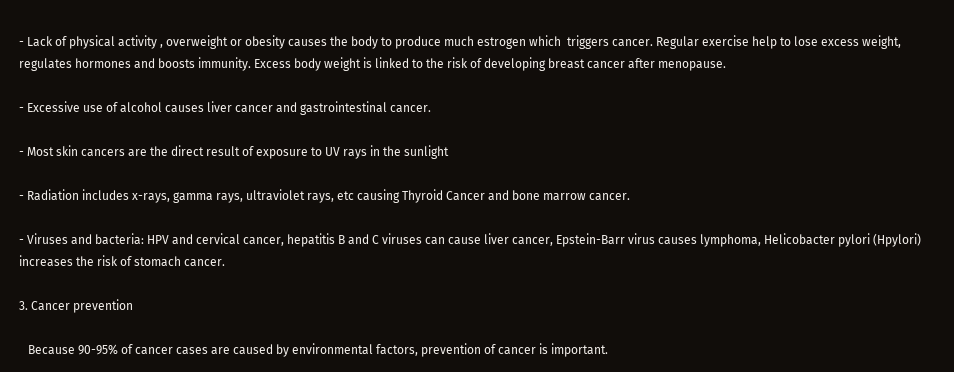- Lack of physical activity , overweight or obesity causes the body to produce much estrogen which  triggers cancer. Regular exercise help to lose excess weight, regulates hormones and boosts immunity. Excess body weight is linked to the risk of developing breast cancer after menopause.

- Excessive use of alcohol causes liver cancer and gastrointestinal cancer.

- Most skin cancers are the direct result of exposure to UV rays in the sunlight

- Radiation includes x-rays, gamma rays, ultraviolet rays, etc causing Thyroid Cancer and bone marrow cancer.

- Viruses and bacteria: HPV and cervical cancer, hepatitis B and C viruses can cause liver cancer, Epstein-Barr virus causes lymphoma, Helicobacter pylori (Hpylori) increases the risk of stomach cancer.

3. Cancer prevention

   Because 90-95% of cancer cases are caused by environmental factors, prevention of cancer is important.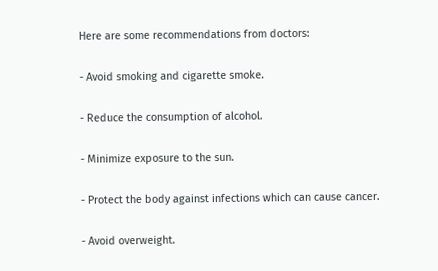Here are some recommendations from doctors:

- Avoid smoking and cigarette smoke.

- Reduce the consumption of alcohol.

- Minimize exposure to the sun.

- Protect the body against infections which can cause cancer.

- Avoid overweight.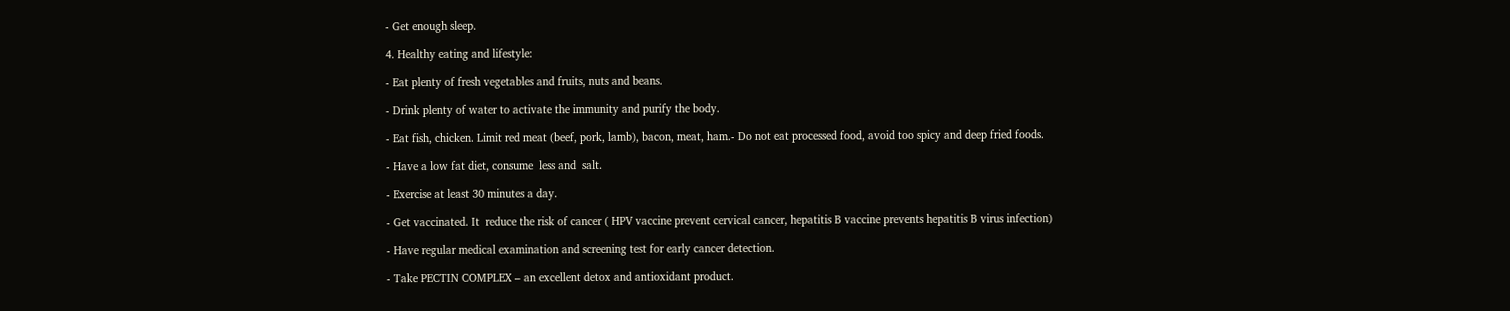- Get enough sleep.

4. Healthy eating and lifestyle:

- Eat plenty of fresh vegetables and fruits, nuts and beans.

- Drink plenty of water to activate the immunity and purify the body.

- Eat fish, chicken. Limit red meat (beef, pork, lamb), bacon, meat, ham.- Do not eat processed food, avoid too spicy and deep fried foods.

- Have a low fat diet, consume  less and  salt.

- Exercise at least 30 minutes a day.

- Get vaccinated. It  reduce the risk of cancer ( HPV vaccine prevent cervical cancer, hepatitis B vaccine prevents hepatitis B virus infection)

- Have regular medical examination and screening test for early cancer detection.

- Take PECTIN COMPLEX – an excellent detox and antioxidant product.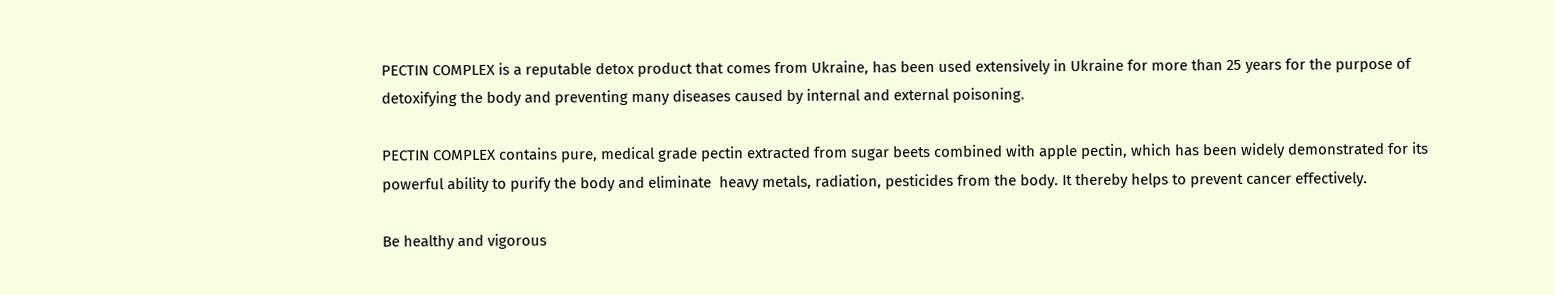PECTIN COMPLEX is a reputable detox product that comes from Ukraine, has been used extensively in Ukraine for more than 25 years for the purpose of detoxifying the body and preventing many diseases caused by internal and external poisoning.

PECTIN COMPLEX contains pure, medical grade pectin extracted from sugar beets combined with apple pectin, which has been widely demonstrated for its powerful ability to purify the body and eliminate  heavy metals, radiation, pesticides from the body. It thereby helps to prevent cancer effectively.

Be healthy and vigorous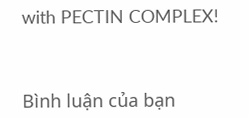with PECTIN COMPLEX!



Bình luận của bạn